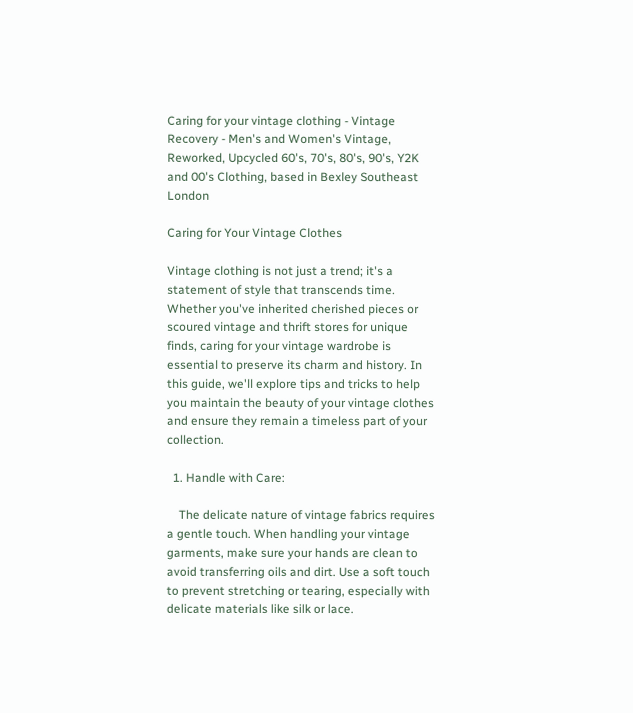Caring for your vintage clothing - Vintage Recovery - Men's and Women's Vintage, Reworked, Upcycled 60's, 70's, 80's, 90's, Y2K and 00's Clothing, based in Bexley Southeast London

Caring for Your Vintage Clothes

Vintage clothing is not just a trend; it's a statement of style that transcends time. Whether you've inherited cherished pieces or scoured vintage and thrift stores for unique finds, caring for your vintage wardrobe is essential to preserve its charm and history. In this guide, we'll explore tips and tricks to help you maintain the beauty of your vintage clothes and ensure they remain a timeless part of your collection.

  1. Handle with Care:

    The delicate nature of vintage fabrics requires a gentle touch. When handling your vintage garments, make sure your hands are clean to avoid transferring oils and dirt. Use a soft touch to prevent stretching or tearing, especially with delicate materials like silk or lace.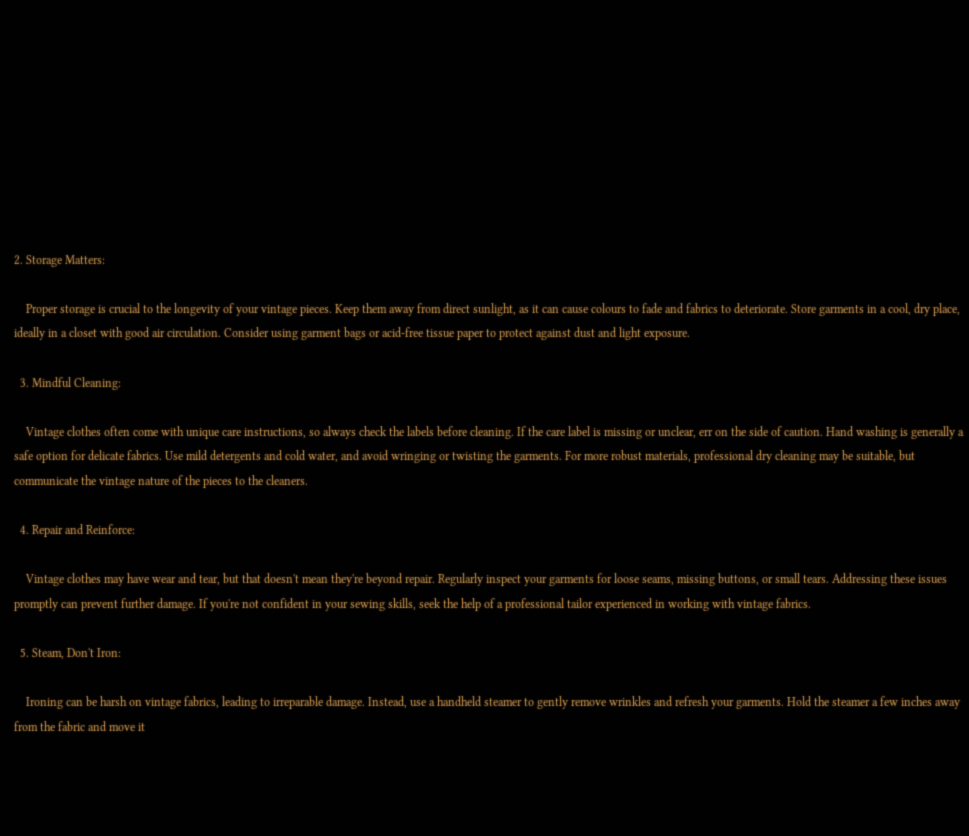2. Storage Matters:

    Proper storage is crucial to the longevity of your vintage pieces. Keep them away from direct sunlight, as it can cause colours to fade and fabrics to deteriorate. Store garments in a cool, dry place, ideally in a closet with good air circulation. Consider using garment bags or acid-free tissue paper to protect against dust and light exposure.

  3. Mindful Cleaning:

    Vintage clothes often come with unique care instructions, so always check the labels before cleaning. If the care label is missing or unclear, err on the side of caution. Hand washing is generally a safe option for delicate fabrics. Use mild detergents and cold water, and avoid wringing or twisting the garments. For more robust materials, professional dry cleaning may be suitable, but communicate the vintage nature of the pieces to the cleaners.

  4. Repair and Reinforce:

    Vintage clothes may have wear and tear, but that doesn't mean they're beyond repair. Regularly inspect your garments for loose seams, missing buttons, or small tears. Addressing these issues promptly can prevent further damage. If you're not confident in your sewing skills, seek the help of a professional tailor experienced in working with vintage fabrics.

  5. Steam, Don't Iron:

    Ironing can be harsh on vintage fabrics, leading to irreparable damage. Instead, use a handheld steamer to gently remove wrinkles and refresh your garments. Hold the steamer a few inches away from the fabric and move it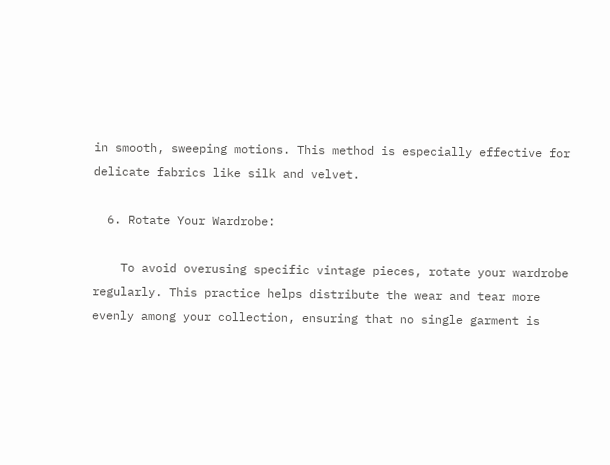in smooth, sweeping motions. This method is especially effective for delicate fabrics like silk and velvet.

  6. Rotate Your Wardrobe:

    To avoid overusing specific vintage pieces, rotate your wardrobe regularly. This practice helps distribute the wear and tear more evenly among your collection, ensuring that no single garment is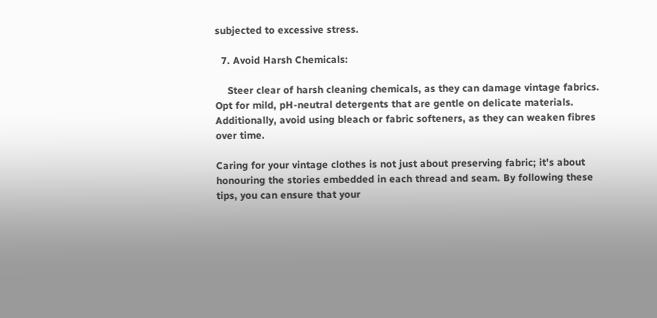subjected to excessive stress.

  7. Avoid Harsh Chemicals:

    Steer clear of harsh cleaning chemicals, as they can damage vintage fabrics. Opt for mild, pH-neutral detergents that are gentle on delicate materials. Additionally, avoid using bleach or fabric softeners, as they can weaken fibres over time.

Caring for your vintage clothes is not just about preserving fabric; it's about honouring the stories embedded in each thread and seam. By following these tips, you can ensure that your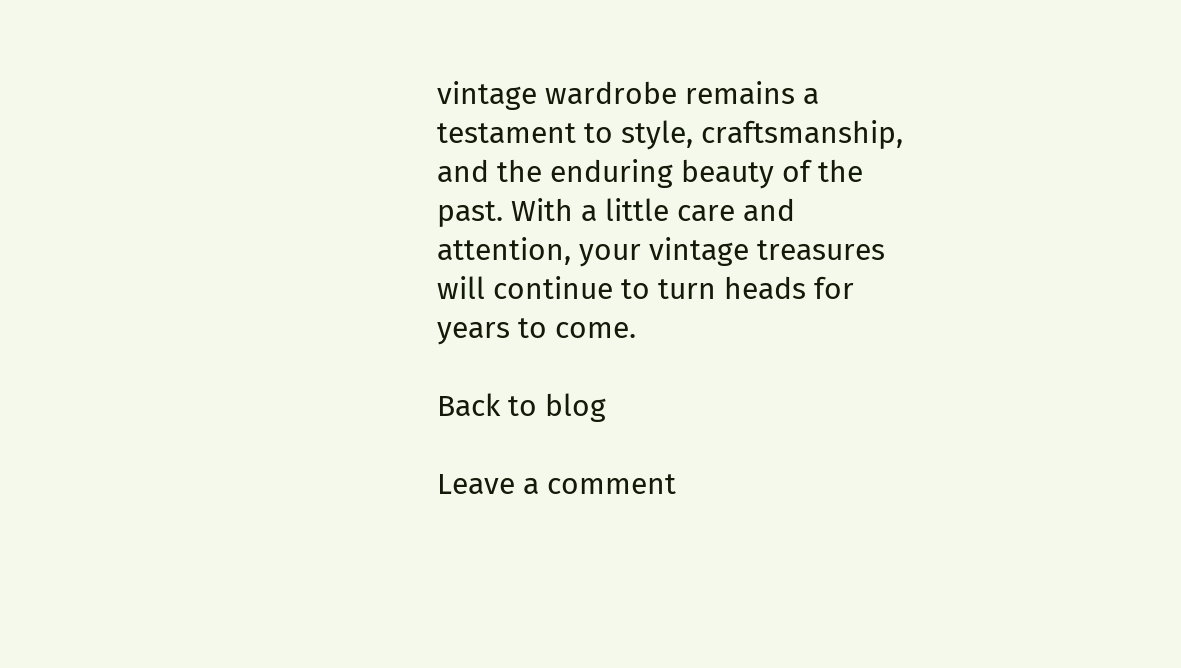vintage wardrobe remains a testament to style, craftsmanship, and the enduring beauty of the past. With a little care and attention, your vintage treasures will continue to turn heads for years to come.

Back to blog

Leave a comment